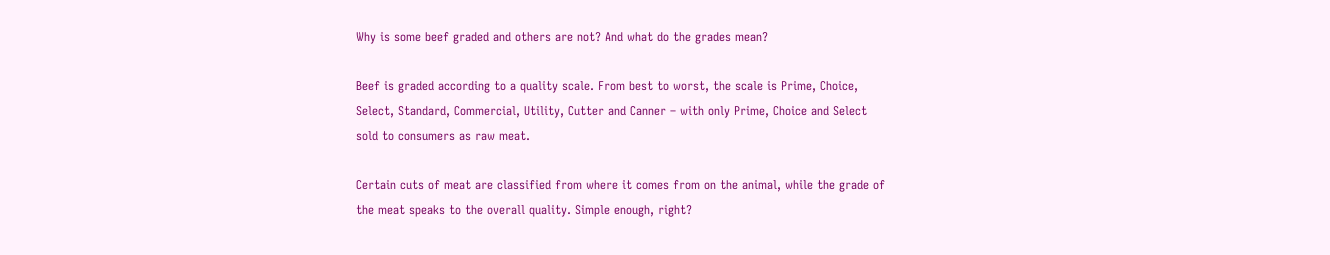Why is some beef graded and others are not? And what do the grades mean?

Beef is graded according to a quality scale. From best to worst, the scale is Prime, Choice, Select, Standard, Commercial, Utility, Cutter and Canner – with only Prime, Choice and Select sold to consumers as raw meat.

Certain cuts of meat are classified from where it comes from on the animal, while the grade of the meat speaks to the overall quality. Simple enough, right?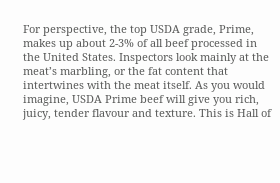For perspective, the top USDA grade, Prime, makes up about 2-3% of all beef processed in the United States. Inspectors look mainly at the meat’s marbling, or the fat content that intertwines with the meat itself. As you would imagine, USDA Prime beef will give you rich, juicy, tender flavour and texture. This is Hall of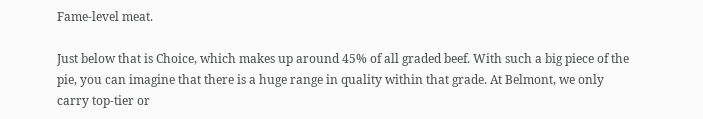Fame-level meat.

Just below that is Choice, which makes up around 45% of all graded beef. With such a big piece of the pie, you can imagine that there is a huge range in quality within that grade. At Belmont, we only carry top-tier or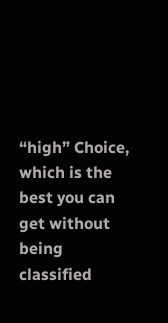“high” Choice, which is the best you can get without being classified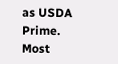as USDA Prime. Most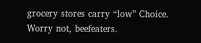grocery stores carry “low” Choice. Worry not, beefeaters.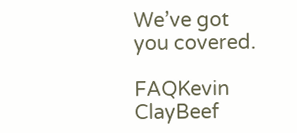We’ve got you covered.

FAQKevin ClayBeef